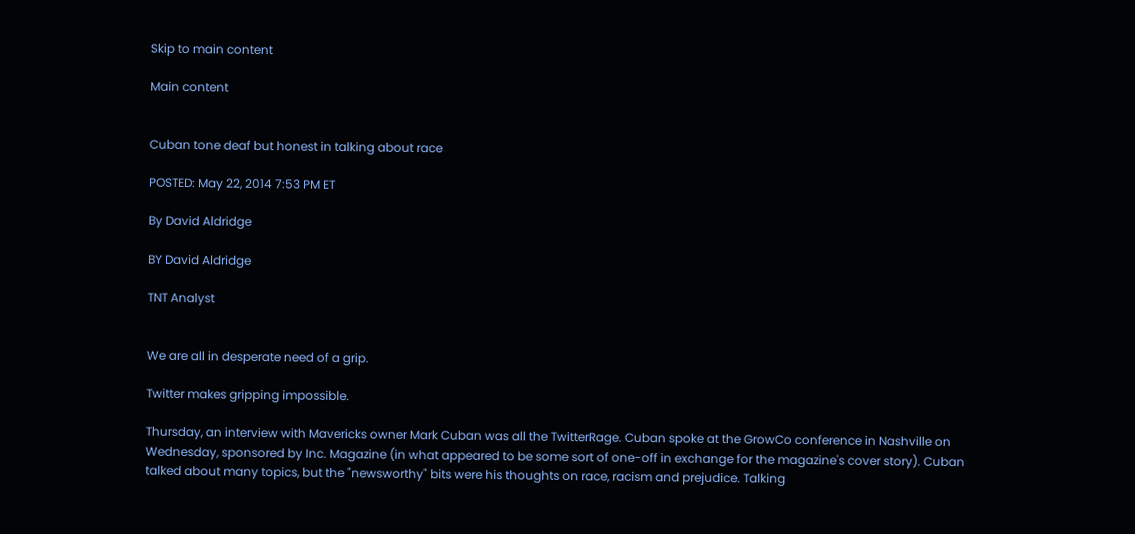Skip to main content

Main content


Cuban tone deaf but honest in talking about race

POSTED: May 22, 2014 7:53 PM ET

By David Aldridge

BY David Aldridge

TNT Analyst


We are all in desperate need of a grip.

Twitter makes gripping impossible.

Thursday, an interview with Mavericks owner Mark Cuban was all the TwitterRage. Cuban spoke at the GrowCo conference in Nashville on Wednesday, sponsored by Inc. Magazine (in what appeared to be some sort of one-off in exchange for the magazine's cover story). Cuban talked about many topics, but the "newsworthy" bits were his thoughts on race, racism and prejudice. Talking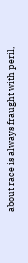about race is always fraught with peril,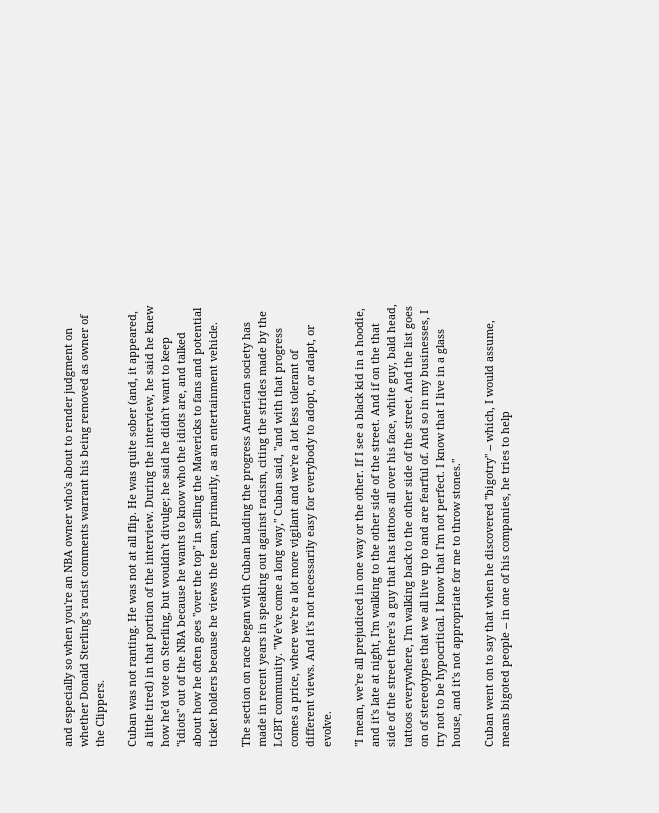and especially so when you're an NBA owner who's about to render judgment on whether Donald Sterling's racist comments warrant his being removed as owner of the Clippers.

Cuban was not ranting. He was not at all flip. He was quite sober (and, it appeared, a little tired) in that portion of the interview. During the interview, he said he knew how he'd vote on Sterling, but wouldn't divulge; he said he didn't want to keep "idiots" out of the NBA because he wants to know who the idiots are, and talked about how he often goes "over the top" in selling the Mavericks to fans and potential ticket holders because he views the team, primarily, as an entertainment vehicle.

The section on race began with Cuban lauding the progress American society has made in recent years in speaking out against racism, citing the strides made by the LGBT community. "We've come a long way," Cuban said, "and with that progress comes a price, where we're a lot more vigilant and we're a lot less tolerant of different views. And it's not necessarily easy for everybody to adopt, or adapt, or evolve.

"I mean, we're all prejudiced in one way or the other. If I see a black kid in a hoodie, and it's late at night, I'm walking to the other side of the street. And if on the that side of the street there's a guy that has tattoos all over his face, white guy, bald head, tattoos everywhere, I'm walking back to the other side of the street. And the list goes on of stereotypes that we all live up to and are fearful of. And so in my businesses, I try not to be hypocritical. I know that I'm not perfect. I know that I live in a glass house, and it's not appropriate for me to throw stones."

Cuban went on to say that when he discovered "bigotry" -- which, I would assume, means bigoted people -- in one of his companies, he tries to help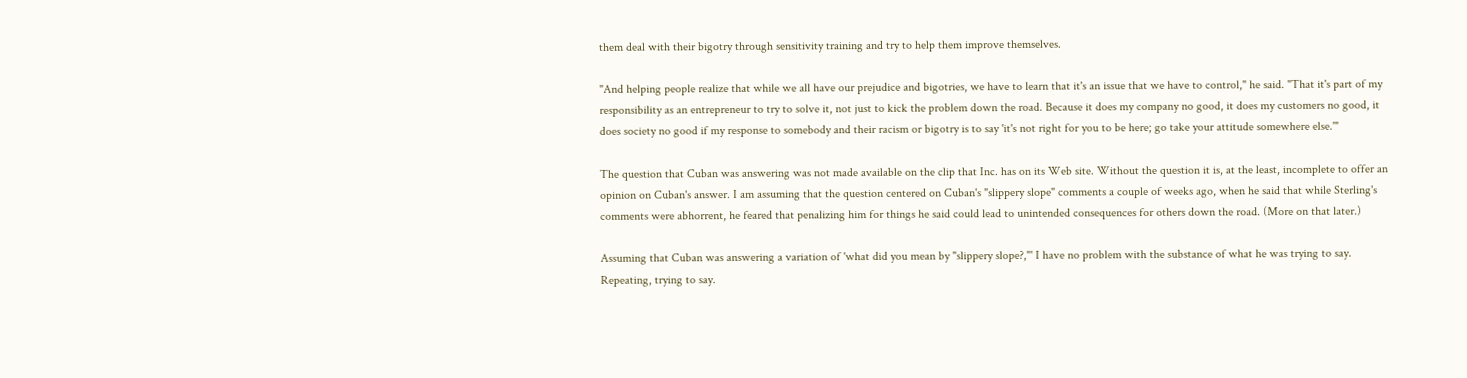them deal with their bigotry through sensitivity training and try to help them improve themselves.

"And helping people realize that while we all have our prejudice and bigotries, we have to learn that it's an issue that we have to control," he said. "That it's part of my responsibility as an entrepreneur to try to solve it, not just to kick the problem down the road. Because it does my company no good, it does my customers no good, it does society no good if my response to somebody and their racism or bigotry is to say 'it's not right for you to be here; go take your attitude somewhere else.'"

The question that Cuban was answering was not made available on the clip that Inc. has on its Web site. Without the question it is, at the least, incomplete to offer an opinion on Cuban's answer. I am assuming that the question centered on Cuban's "slippery slope" comments a couple of weeks ago, when he said that while Sterling's comments were abhorrent, he feared that penalizing him for things he said could lead to unintended consequences for others down the road. (More on that later.)

Assuming that Cuban was answering a variation of 'what did you mean by "slippery slope?,"' I have no problem with the substance of what he was trying to say. Repeating, trying to say.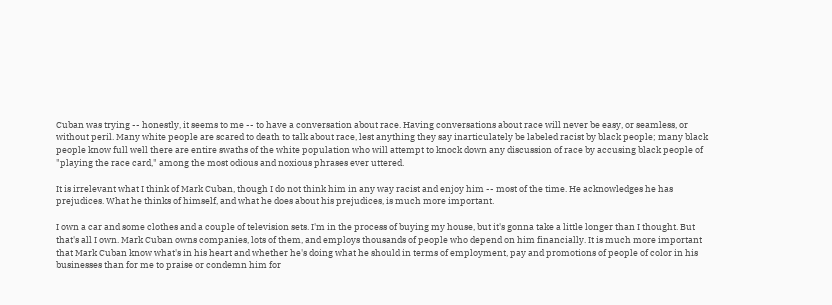Cuban was trying -- honestly, it seems to me -- to have a conversation about race. Having conversations about race will never be easy, or seamless, or without peril. Many white people are scared to death to talk about race, lest anything they say inarticulately be labeled racist by black people; many black people know full well there are entire swaths of the white population who will attempt to knock down any discussion of race by accusing black people of "playing the race card," among the most odious and noxious phrases ever uttered.

It is irrelevant what I think of Mark Cuban, though I do not think him in any way racist and enjoy him -- most of the time. He acknowledges he has prejudices. What he thinks of himself, and what he does about his prejudices, is much more important.

I own a car and some clothes and a couple of television sets. I'm in the process of buying my house, but it's gonna take a little longer than I thought. But that's all I own. Mark Cuban owns companies, lots of them, and employs thousands of people who depend on him financially. It is much more important that Mark Cuban know what's in his heart and whether he's doing what he should in terms of employment, pay and promotions of people of color in his businesses than for me to praise or condemn him for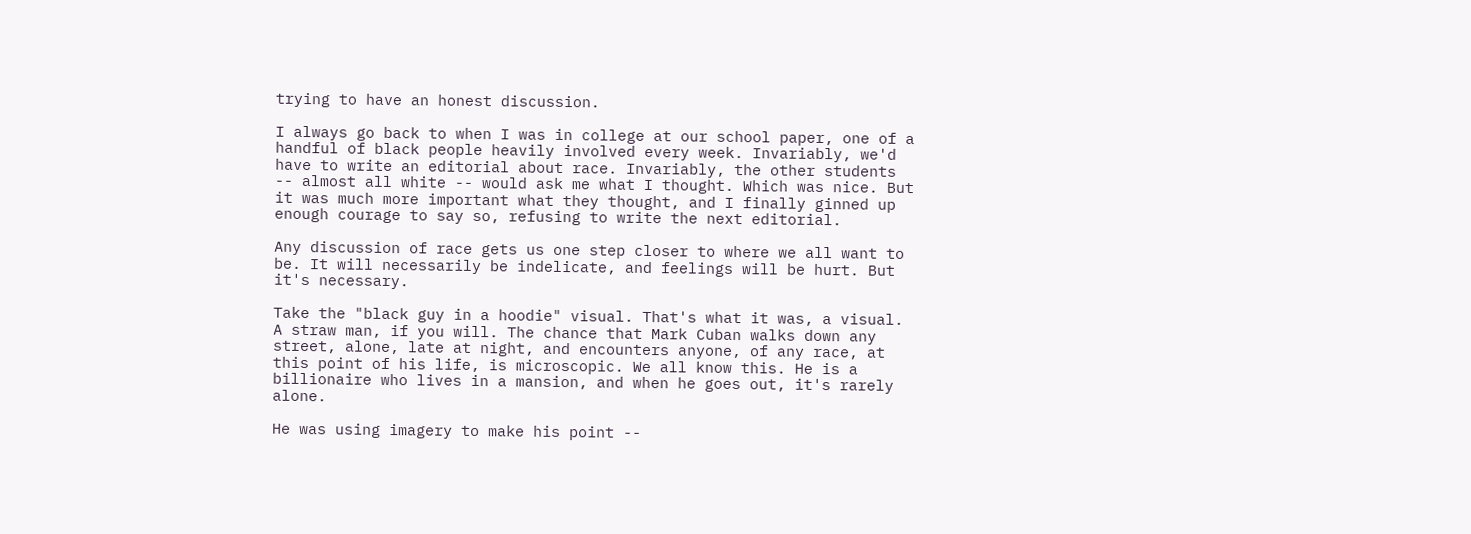trying to have an honest discussion.

I always go back to when I was in college at our school paper, one of a handful of black people heavily involved every week. Invariably, we'd have to write an editorial about race. Invariably, the other students -- almost all white -- would ask me what I thought. Which was nice. But it was much more important what they thought, and I finally ginned up enough courage to say so, refusing to write the next editorial.

Any discussion of race gets us one step closer to where we all want to be. It will necessarily be indelicate, and feelings will be hurt. But it's necessary.

Take the "black guy in a hoodie" visual. That's what it was, a visual. A straw man, if you will. The chance that Mark Cuban walks down any street, alone, late at night, and encounters anyone, of any race, at this point of his life, is microscopic. We all know this. He is a billionaire who lives in a mansion, and when he goes out, it's rarely alone.

He was using imagery to make his point --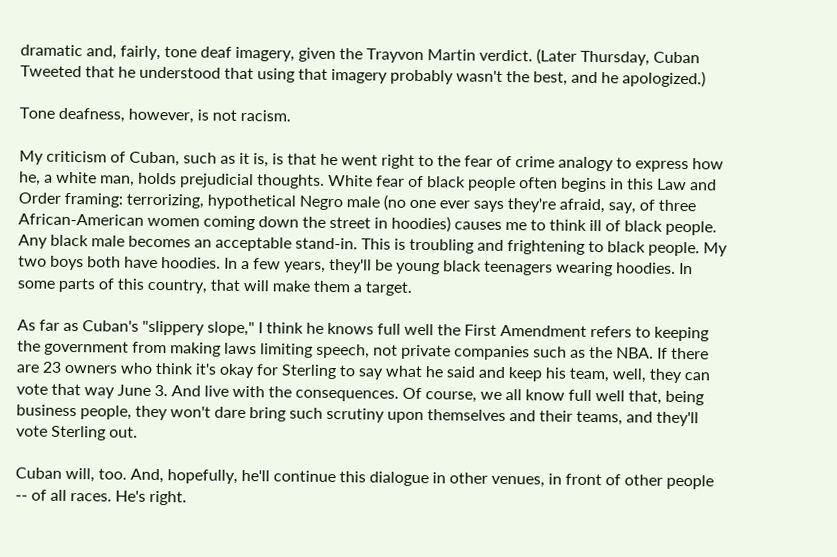dramatic and, fairly, tone deaf imagery, given the Trayvon Martin verdict. (Later Thursday, Cuban Tweeted that he understood that using that imagery probably wasn't the best, and he apologized.)

Tone deafness, however, is not racism.

My criticism of Cuban, such as it is, is that he went right to the fear of crime analogy to express how he, a white man, holds prejudicial thoughts. White fear of black people often begins in this Law and Order framing: terrorizing, hypothetical Negro male (no one ever says they're afraid, say, of three African-American women coming down the street in hoodies) causes me to think ill of black people. Any black male becomes an acceptable stand-in. This is troubling and frightening to black people. My two boys both have hoodies. In a few years, they'll be young black teenagers wearing hoodies. In some parts of this country, that will make them a target.

As far as Cuban's "slippery slope," I think he knows full well the First Amendment refers to keeping the government from making laws limiting speech, not private companies such as the NBA. If there are 23 owners who think it's okay for Sterling to say what he said and keep his team, well, they can vote that way June 3. And live with the consequences. Of course, we all know full well that, being business people, they won't dare bring such scrutiny upon themselves and their teams, and they'll vote Sterling out.

Cuban will, too. And, hopefully, he'll continue this dialogue in other venues, in front of other people -- of all races. He's right.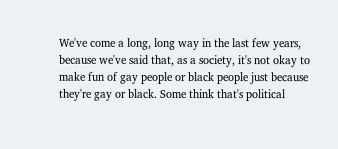We've come a long, long way in the last few years, because we've said that, as a society, it's not okay to make fun of gay people or black people just because they're gay or black. Some think that's political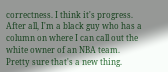correctness. I think it's progress. After all, I'm a black guy who has a column on where I can call out the white owner of an NBA team. Pretty sure that's a new thing.